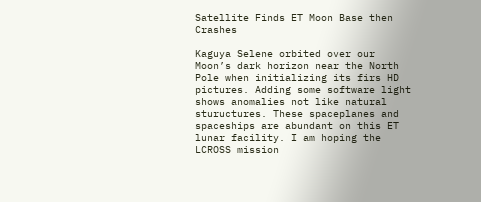Satellite Finds ET Moon Base then Crashes

Kaguya Selene orbited over our Moon’s dark horizon near the North Pole when initializing its firs HD pictures. Adding some software light shows anomalies not like natural stuructures. These spaceplanes and spaceships are abundant on this ET lunar facility. I am hoping the LCROSS mission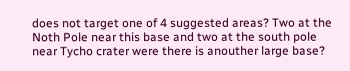does not target one of 4 suggested areas? Two at the Noth Pole near this base and two at the south pole near Tycho crater were there is anouther large base?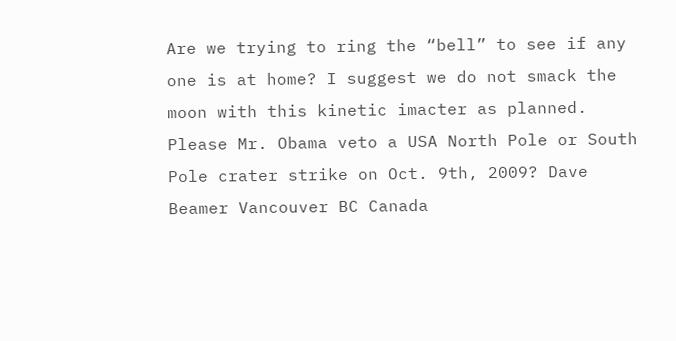Are we trying to ring the “bell” to see if any one is at home? I suggest we do not smack the moon with this kinetic imacter as planned. Please Mr. Obama veto a USA North Pole or South Pole crater strike on Oct. 9th, 2009? Dave Beamer Vancouver BC Canada